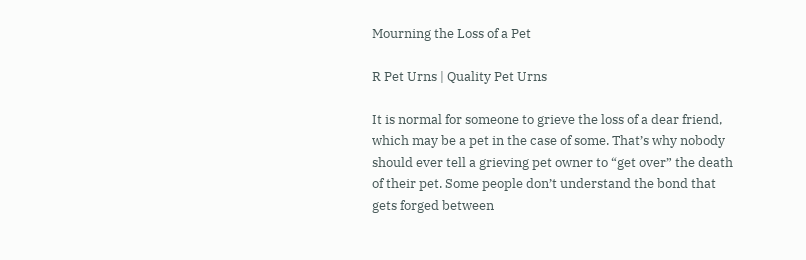Mourning the Loss of a Pet

R Pet Urns | Quality Pet Urns

It is normal for someone to grieve the loss of a dear friend, which may be a pet in the case of some. That’s why nobody should ever tell a grieving pet owner to “get over” the death of their pet. Some people don’t understand the bond that gets forged between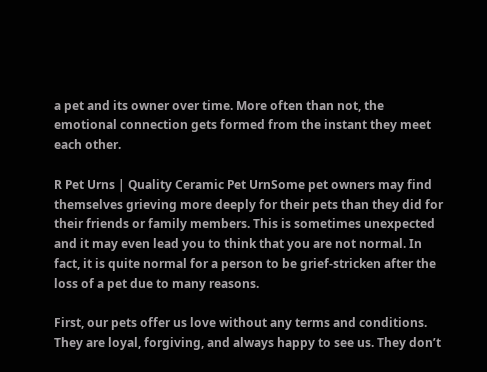a pet and its owner over time. More often than not, the emotional connection gets formed from the instant they meet each other.

R Pet Urns | Quality Ceramic Pet UrnSome pet owners may find themselves grieving more deeply for their pets than they did for their friends or family members. This is sometimes unexpected and it may even lead you to think that you are not normal. In fact, it is quite normal for a person to be grief-stricken after the loss of a pet due to many reasons.

First, our pets offer us love without any terms and conditions. They are loyal, forgiving, and always happy to see us. They don’t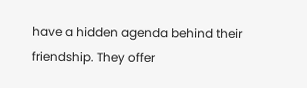have a hidden agenda behind their friendship. They offer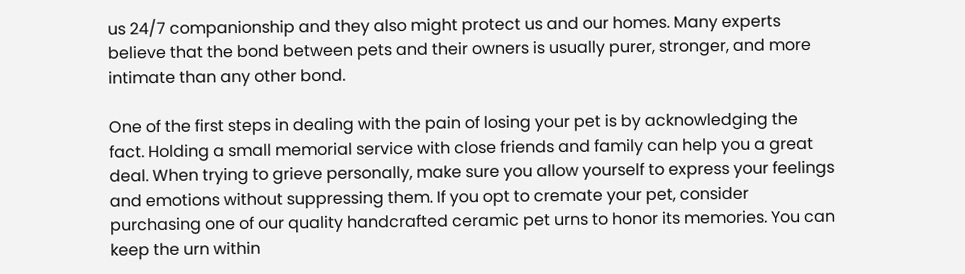us 24/7 companionship and they also might protect us and our homes. Many experts believe that the bond between pets and their owners is usually purer, stronger, and more intimate than any other bond.

One of the first steps in dealing with the pain of losing your pet is by acknowledging the fact. Holding a small memorial service with close friends and family can help you a great deal. When trying to grieve personally, make sure you allow yourself to express your feelings and emotions without suppressing them. If you opt to cremate your pet, consider purchasing one of our quality handcrafted ceramic pet urns to honor its memories. You can keep the urn within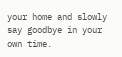your home and slowly say goodbye in your own time.